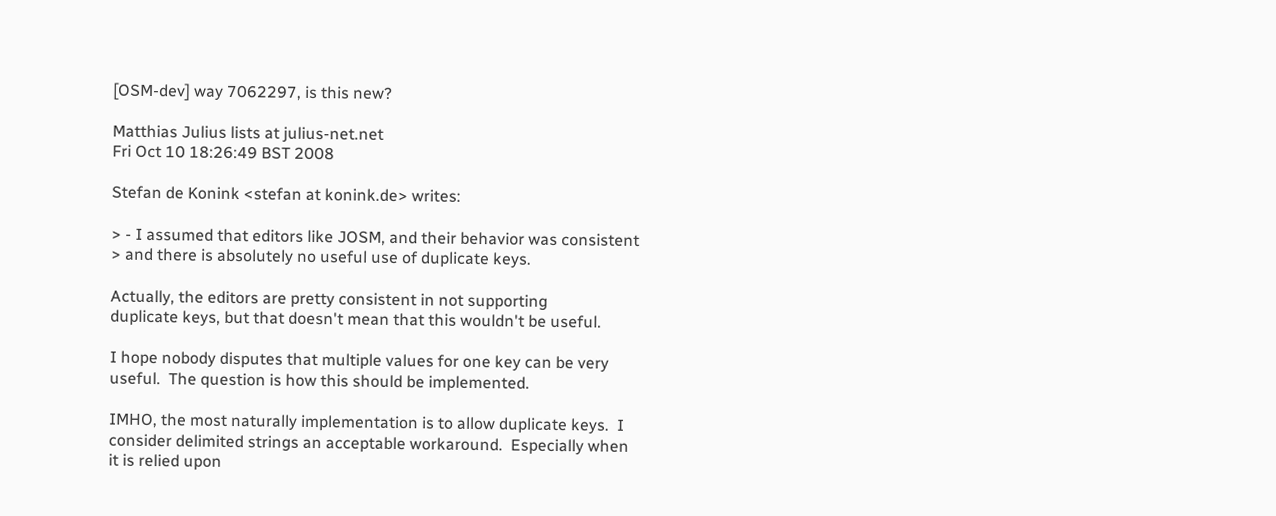[OSM-dev] way 7062297, is this new?

Matthias Julius lists at julius-net.net
Fri Oct 10 18:26:49 BST 2008

Stefan de Konink <stefan at konink.de> writes:

> - I assumed that editors like JOSM, and their behavior was consistent
> and there is absolutely no useful use of duplicate keys.

Actually, the editors are pretty consistent in not supporting
duplicate keys, but that doesn't mean that this wouldn't be useful.

I hope nobody disputes that multiple values for one key can be very
useful.  The question is how this should be implemented.

IMHO, the most naturally implementation is to allow duplicate keys.  I
consider delimited strings an acceptable workaround.  Especially when
it is relied upon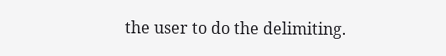the user to do the delimiting.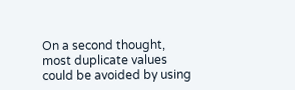On a second thought, most duplicate values could be avoided by using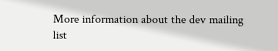More information about the dev mailing list